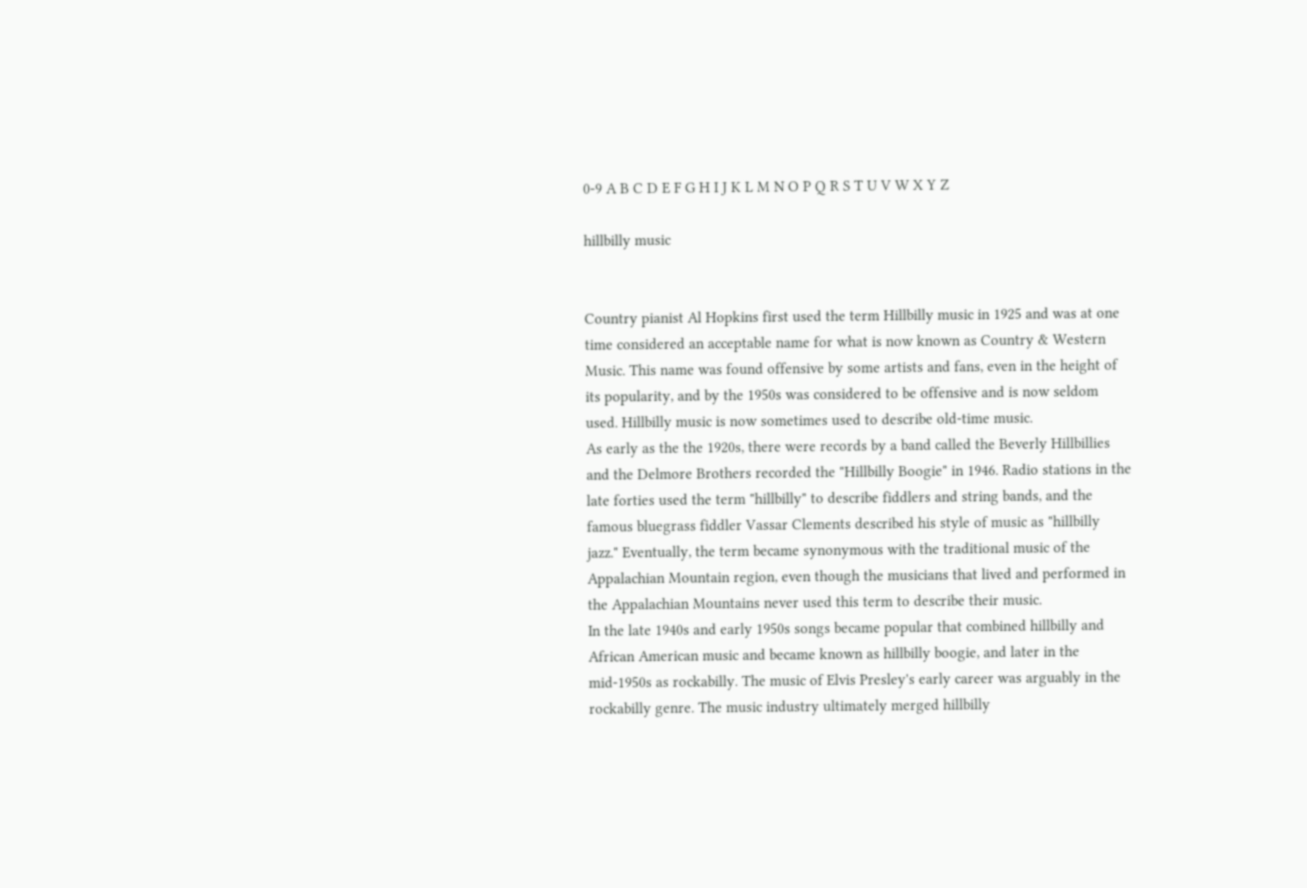0-9 A B C D E F G H I J K L M N O P Q R S T U V W X Y Z

hillbilly music


Country pianist Al Hopkins first used the term Hillbilly music in 1925 and was at one time considered an acceptable name for what is now known as Country & Western Music. This name was found offensive by some artists and fans, even in the height of its popularity, and by the 1950s was considered to be offensive and is now seldom used. Hillbilly music is now sometimes used to describe old-time music.
As early as the the 1920s, there were records by a band called the Beverly Hillbillies and the Delmore Brothers recorded the "Hillbilly Boogie" in 1946. Radio stations in the late forties used the term "hillbilly" to describe fiddlers and string bands, and the famous bluegrass fiddler Vassar Clements described his style of music as "hillbilly jazz." Eventually, the term became synonymous with the traditional music of the Appalachian Mountain region, even though the musicians that lived and performed in the Appalachian Mountains never used this term to describe their music.
In the late 1940s and early 1950s songs became popular that combined hillbilly and African American music and became known as hillbilly boogie, and later in the mid-1950s as rockabilly. The music of Elvis Presley's early career was arguably in the rockabilly genre. The music industry ultimately merged hillbilly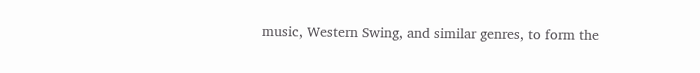music, Western Swing, and similar genres, to form the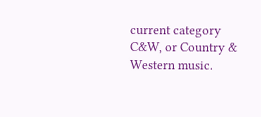current category C&W, or Country & Western music.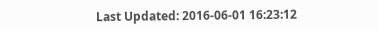Last Updated: 2016-06-01 16:23:12